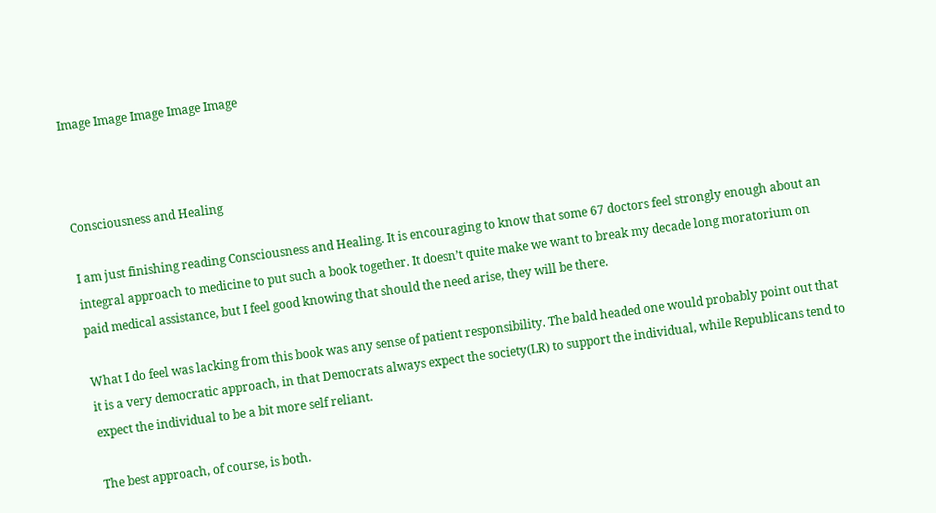Image Image Image Image Image



Consciousness and Healing

I am just finishing reading Consciousness and Healing. It is encouraging to know that some 67 doctors feel strongly enough about an integral approach to medicine to put such a book together. It doesn’t quite make we want to break my decade long moratorium on paid medical assistance, but I feel good knowing that should the need arise, they will be there.

What I do feel was lacking from this book was any sense of patient responsibility. The bald headed one would probably point out that it is a very democratic approach, in that Democrats always expect the society(LR) to support the individual, while Republicans tend to expect the individual to be a bit more self reliant.

The best approach, of course, is both.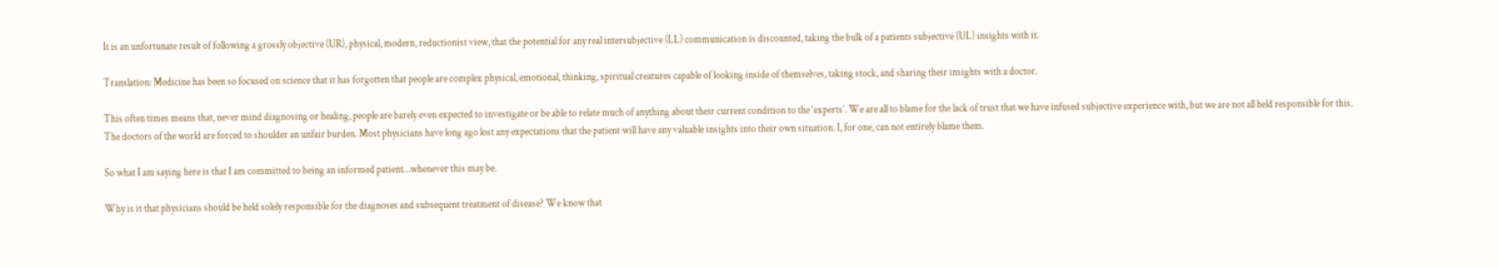It is an unfortunate result of following a grossly objective (UR), physical, modern, reductionist view, that the potential for any real intersubjective (LL) communication is discounted, taking the bulk of a patients subjective (UL) insights with it.

Translation: Medicine has been so focused on science that it has forgotten that people are complex physical, emotional, thinking, spiritual creatures capable of looking inside of themselves, taking stock, and sharing their insights with a doctor.

This often times means that, never mind diagnosing or healing, people are barely even expected to investigate or be able to relate much of anything about their current condition to the ‘experts’. We are all to blame for the lack of trust that we have infused subjective experience with, but we are not all held responsible for this. The doctors of the world are forced to shoulder an unfair burden. Most physicians have long ago lost any expectations that the patient will have any valuable insights into their own situation. I, for one, can not entirely blame them.

So what I am saying here is that I am committed to being an informed patient…whenever this may be.

Why is it that physicians should be held solely responsible for the diagnoses and subsequent treatment of disease? We know that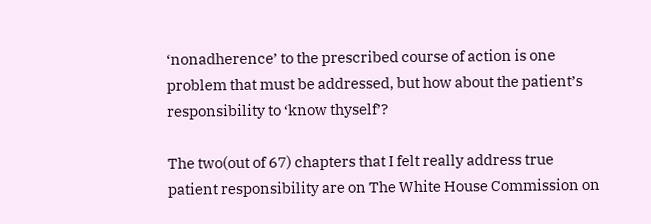‘nonadherence’ to the prescribed course of action is one problem that must be addressed, but how about the patient’s responsibility to ‘know thyself’?

The two(out of 67) chapters that I felt really address true patient responsibility are on The White House Commission on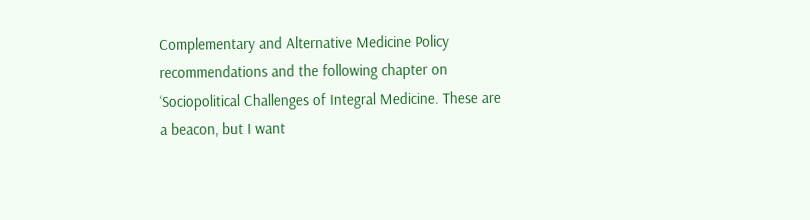Complementary and Alternative Medicine Policy recommendations and the following chapter on ‘Sociopolitical Challenges of Integral Medicine. These are a beacon, but I want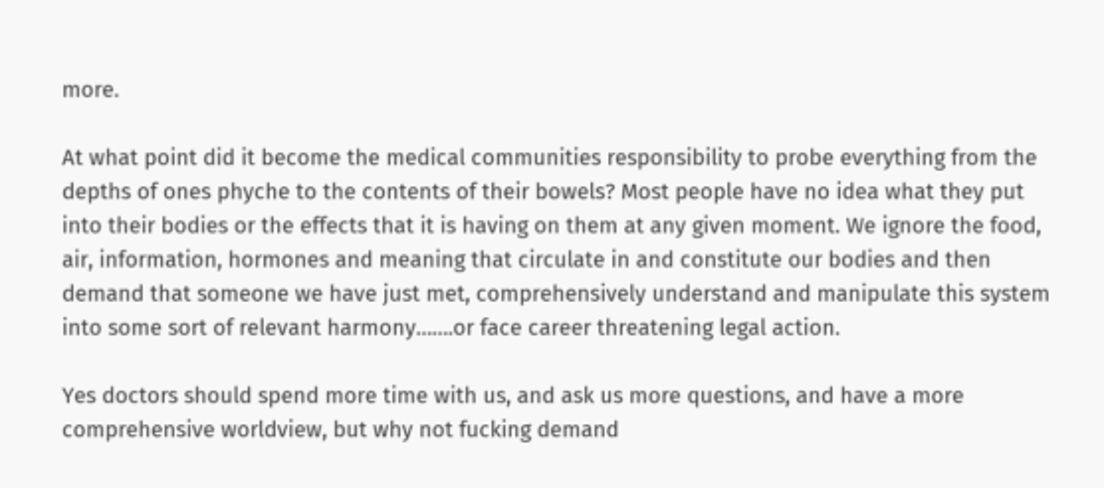more.

At what point did it become the medical communities responsibility to probe everything from the depths of ones phyche to the contents of their bowels? Most people have no idea what they put into their bodies or the effects that it is having on them at any given moment. We ignore the food, air, information, hormones and meaning that circulate in and constitute our bodies and then demand that someone we have just met, comprehensively understand and manipulate this system into some sort of relevant harmony…….or face career threatening legal action.

Yes doctors should spend more time with us, and ask us more questions, and have a more comprehensive worldview, but why not fucking demand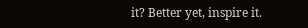it? Better yet, inspire it.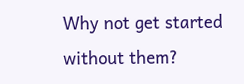Why not get started without them?